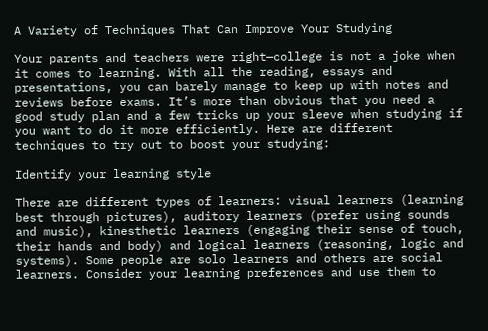A Variety of Techniques That Can Improve Your Studying

Your parents and teachers were right—college is not a joke when it comes to learning. With all the reading, essays and presentations, you can barely manage to keep up with notes and reviews before exams. It’s more than obvious that you need a good study plan and a few tricks up your sleeve when studying if you want to do it more efficiently. Here are different techniques to try out to boost your studying:

Identify your learning style

There are different types of learners: visual learners (learning best through pictures), auditory learners (prefer using sounds and music), kinesthetic learners (engaging their sense of touch, their hands and body) and logical learners (reasoning, logic and systems). Some people are solo learners and others are social learners. Consider your learning preferences and use them to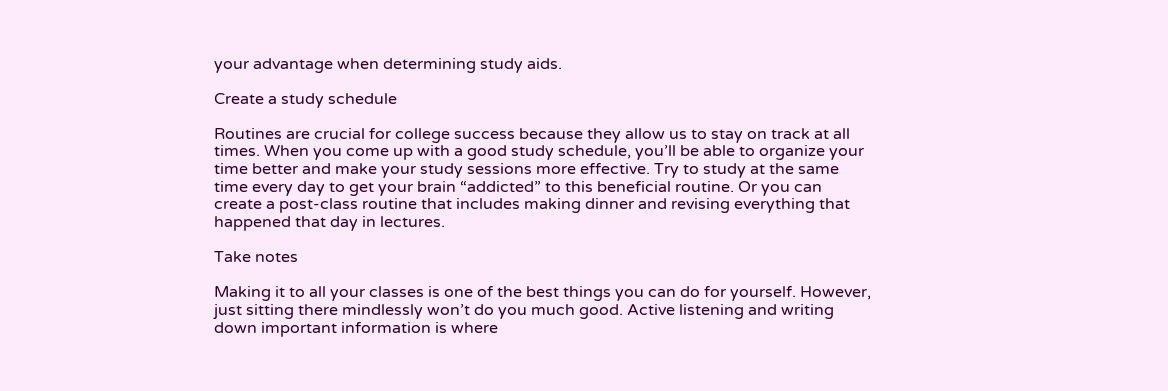your advantage when determining study aids.

Create a study schedule

Routines are crucial for college success because they allow us to stay on track at all times. When you come up with a good study schedule, you’ll be able to organize your time better and make your study sessions more effective. Try to study at the same time every day to get your brain “addicted” to this beneficial routine. Or you can create a post-class routine that includes making dinner and revising everything that happened that day in lectures.

Take notes

Making it to all your classes is one of the best things you can do for yourself. However, just sitting there mindlessly won’t do you much good. Active listening and writing down important information is where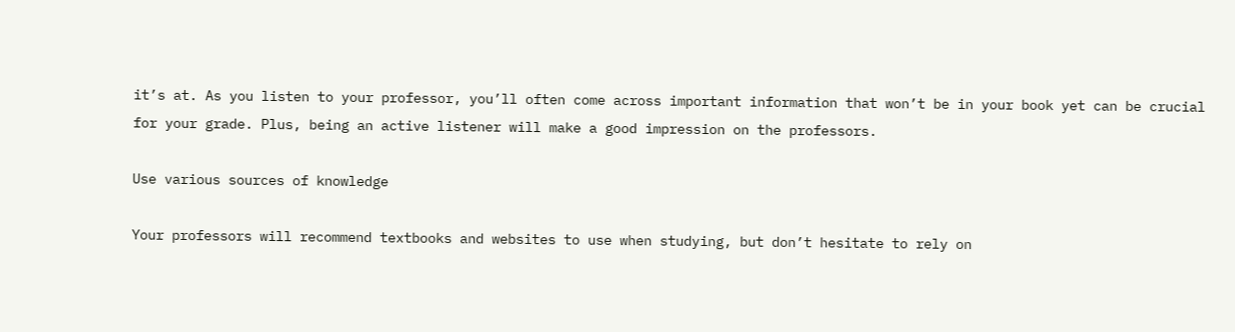it’s at. As you listen to your professor, you’ll often come across important information that won’t be in your book yet can be crucial for your grade. Plus, being an active listener will make a good impression on the professors.

Use various sources of knowledge

Your professors will recommend textbooks and websites to use when studying, but don’t hesitate to rely on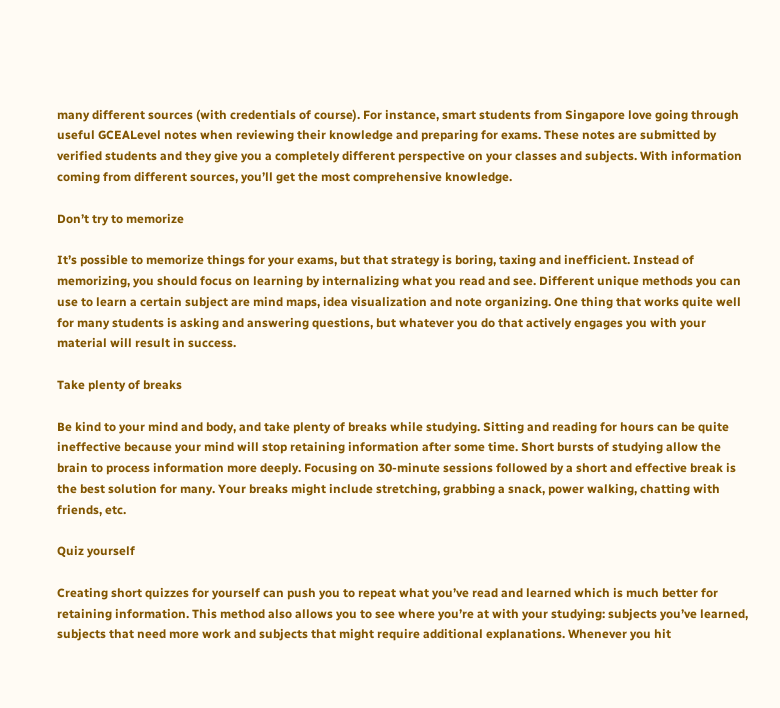many different sources (with credentials of course). For instance, smart students from Singapore love going through useful GCEALevel notes when reviewing their knowledge and preparing for exams. These notes are submitted by verified students and they give you a completely different perspective on your classes and subjects. With information coming from different sources, you’ll get the most comprehensive knowledge.

Don’t try to memorize

It’s possible to memorize things for your exams, but that strategy is boring, taxing and inefficient. Instead of memorizing, you should focus on learning by internalizing what you read and see. Different unique methods you can use to learn a certain subject are mind maps, idea visualization and note organizing. One thing that works quite well for many students is asking and answering questions, but whatever you do that actively engages you with your material will result in success.

Take plenty of breaks

Be kind to your mind and body, and take plenty of breaks while studying. Sitting and reading for hours can be quite ineffective because your mind will stop retaining information after some time. Short bursts of studying allow the brain to process information more deeply. Focusing on 30-minute sessions followed by a short and effective break is the best solution for many. Your breaks might include stretching, grabbing a snack, power walking, chatting with friends, etc.

Quiz yourself

Creating short quizzes for yourself can push you to repeat what you’ve read and learned which is much better for retaining information. This method also allows you to see where you’re at with your studying: subjects you’ve learned, subjects that need more work and subjects that might require additional explanations. Whenever you hit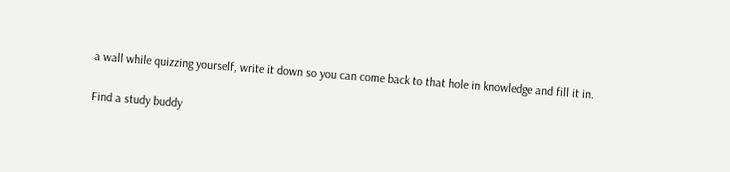a wall while quizzing yourself, write it down so you can come back to that hole in knowledge and fill it in.

Find a study buddy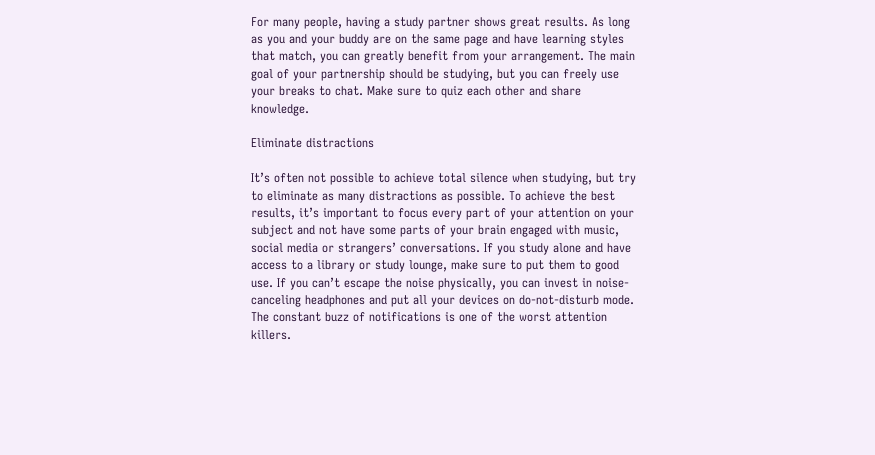For many people, having a study partner shows great results. As long as you and your buddy are on the same page and have learning styles that match, you can greatly benefit from your arrangement. The main goal of your partnership should be studying, but you can freely use your breaks to chat. Make sure to quiz each other and share knowledge.

Eliminate distractions

It’s often not possible to achieve total silence when studying, but try to eliminate as many distractions as possible. To achieve the best results, it’s important to focus every part of your attention on your subject and not have some parts of your brain engaged with music, social media or strangers’ conversations. If you study alone and have access to a library or study lounge, make sure to put them to good use. If you can’t escape the noise physically, you can invest in noise-canceling headphones and put all your devices on do-not-disturb mode. The constant buzz of notifications is one of the worst attention killers.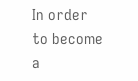In order to become a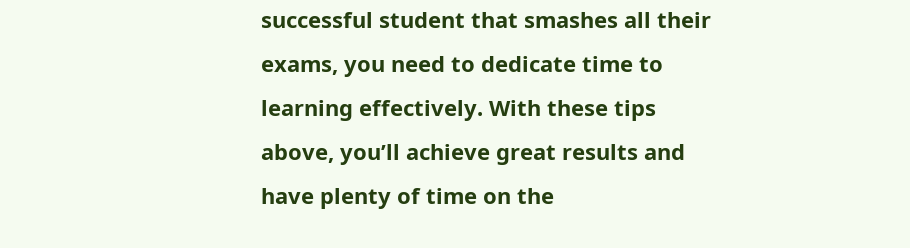successful student that smashes all their exams, you need to dedicate time to learning effectively. With these tips above, you’ll achieve great results and have plenty of time on the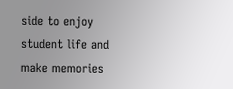side to enjoy student life and make memories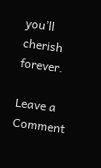you’ll cherish forever.

Leave a Comment